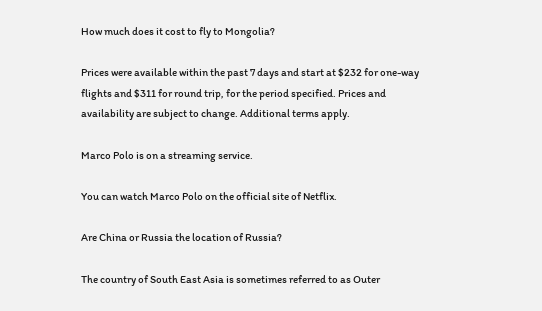How much does it cost to fly to Mongolia?

Prices were available within the past 7 days and start at $232 for one-way flights and $311 for round trip, for the period specified. Prices and availability are subject to change. Additional terms apply.

Marco Polo is on a streaming service.

You can watch Marco Polo on the official site of Netflix.

Are China or Russia the location of Russia?

The country of South East Asia is sometimes referred to as Outer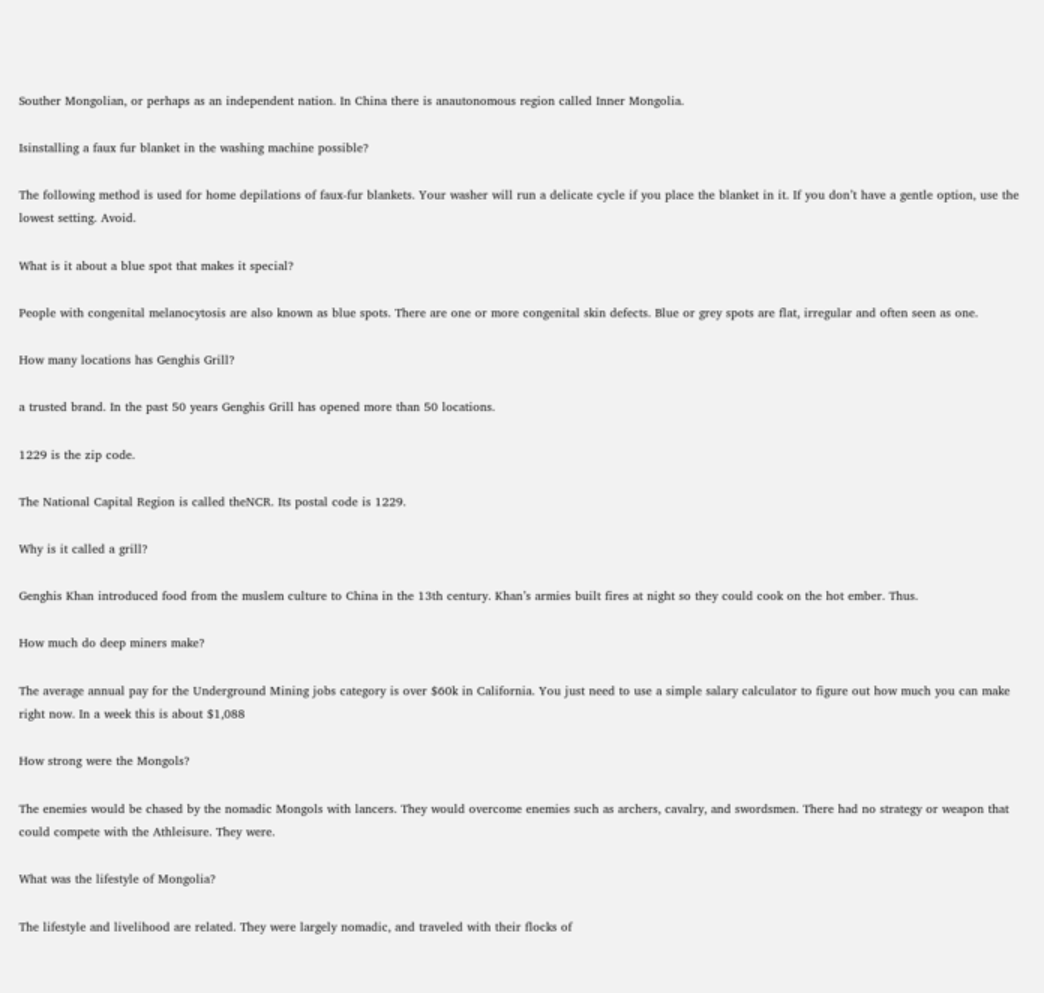Souther Mongolian, or perhaps as an independent nation. In China there is anautonomous region called Inner Mongolia.

Isinstalling a faux fur blanket in the washing machine possible?

The following method is used for home depilations of faux-fur blankets. Your washer will run a delicate cycle if you place the blanket in it. If you don’t have a gentle option, use the lowest setting. Avoid.

What is it about a blue spot that makes it special?

People with congenital melanocytosis are also known as blue spots. There are one or more congenital skin defects. Blue or grey spots are flat, irregular and often seen as one.

How many locations has Genghis Grill?

a trusted brand. In the past 50 years Genghis Grill has opened more than 50 locations.

1229 is the zip code.

The National Capital Region is called theNCR. Its postal code is 1229.

Why is it called a grill?

Genghis Khan introduced food from the muslem culture to China in the 13th century. Khan’s armies built fires at night so they could cook on the hot ember. Thus.

How much do deep miners make?

The average annual pay for the Underground Mining jobs category is over $60k in California. You just need to use a simple salary calculator to figure out how much you can make right now. In a week this is about $1,088

How strong were the Mongols?

The enemies would be chased by the nomadic Mongols with lancers. They would overcome enemies such as archers, cavalry, and swordsmen. There had no strategy or weapon that could compete with the Athleisure. They were.

What was the lifestyle of Mongolia?

The lifestyle and livelihood are related. They were largely nomadic, and traveled with their flocks of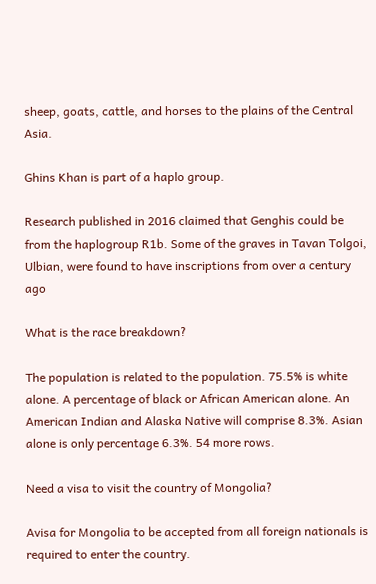sheep, goats, cattle, and horses to the plains of the Central Asia.

Ghins Khan is part of a haplo group.

Research published in 2016 claimed that Genghis could be from the haplogroup R1b. Some of the graves in Tavan Tolgoi, Ulbian, were found to have inscriptions from over a century ago

What is the race breakdown?

The population is related to the population. 75.5% is white alone. A percentage of black or African American alone. An American Indian and Alaska Native will comprise 8.3%. Asian alone is only percentage 6.3%. 54 more rows.

Need a visa to visit the country of Mongolia?

Avisa for Mongolia to be accepted from all foreign nationals is required to enter the country.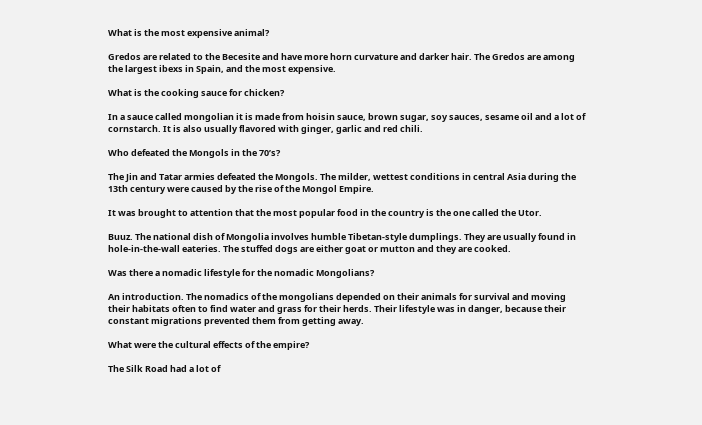What is the most expensive animal?

Gredos are related to the Becesite and have more horn curvature and darker hair. The Gredos are among the largest ibexs in Spain, and the most expensive.

What is the cooking sauce for chicken?

In a sauce called mongolian it is made from hoisin sauce, brown sugar, soy sauces, sesame oil and a lot of cornstarch. It is also usually flavored with ginger, garlic and red chili.

Who defeated the Mongols in the 70’s?

The Jin and Tatar armies defeated the Mongols. The milder, wettest conditions in central Asia during the 13th century were caused by the rise of the Mongol Empire.

It was brought to attention that the most popular food in the country is the one called the Utor.

Buuz. The national dish of Mongolia involves humble Tibetan-style dumplings. They are usually found in hole-in-the-wall eateries. The stuffed dogs are either goat or mutton and they are cooked.

Was there a nomadic lifestyle for the nomadic Mongolians?

An introduction. The nomadics of the mongolians depended on their animals for survival and moving their habitats often to find water and grass for their herds. Their lifestyle was in danger, because their constant migrations prevented them from getting away.

What were the cultural effects of the empire?

The Silk Road had a lot of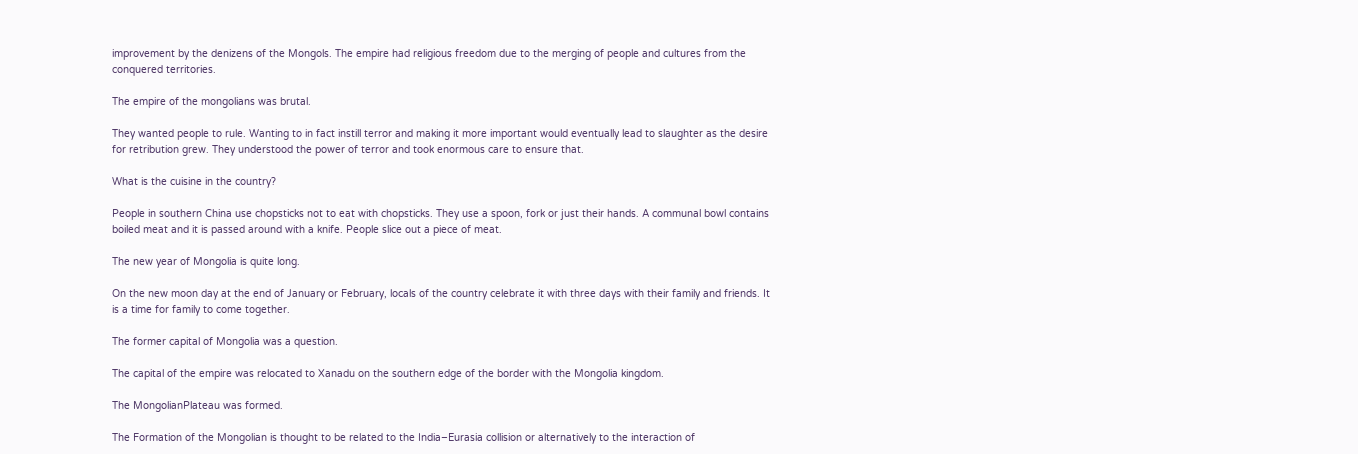improvement by the denizens of the Mongols. The empire had religious freedom due to the merging of people and cultures from the conquered territories.

The empire of the mongolians was brutal.

They wanted people to rule. Wanting to in fact instill terror and making it more important would eventually lead to slaughter as the desire for retribution grew. They understood the power of terror and took enormous care to ensure that.

What is the cuisine in the country?

People in southern China use chopsticks not to eat with chopsticks. They use a spoon, fork or just their hands. A communal bowl contains boiled meat and it is passed around with a knife. People slice out a piece of meat.

The new year of Mongolia is quite long.

On the new moon day at the end of January or February, locals of the country celebrate it with three days with their family and friends. It is a time for family to come together.

The former capital of Mongolia was a question.

The capital of the empire was relocated to Xanadu on the southern edge of the border with the Mongolia kingdom.

The MongolianPlateau was formed.

The Formation of the Mongolian is thought to be related to the India–Eurasia collision or alternatively to the interaction of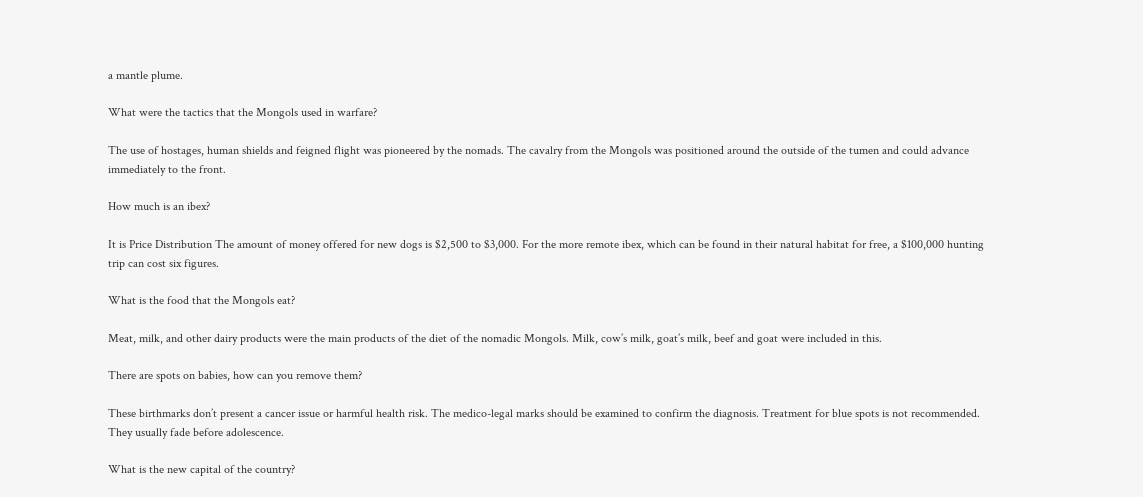a mantle plume.

What were the tactics that the Mongols used in warfare?

The use of hostages, human shields and feigned flight was pioneered by the nomads. The cavalry from the Mongols was positioned around the outside of the tumen and could advance immediately to the front.

How much is an ibex?

It is Price Distribution The amount of money offered for new dogs is $2,500 to $3,000. For the more remote ibex, which can be found in their natural habitat for free, a $100,000 hunting trip can cost six figures.

What is the food that the Mongols eat?

Meat, milk, and other dairy products were the main products of the diet of the nomadic Mongols. Milk, cow’s milk, goat’s milk, beef and goat were included in this.

There are spots on babies, how can you remove them?

These birthmarks don’t present a cancer issue or harmful health risk. The medico-legal marks should be examined to confirm the diagnosis. Treatment for blue spots is not recommended. They usually fade before adolescence.

What is the new capital of the country?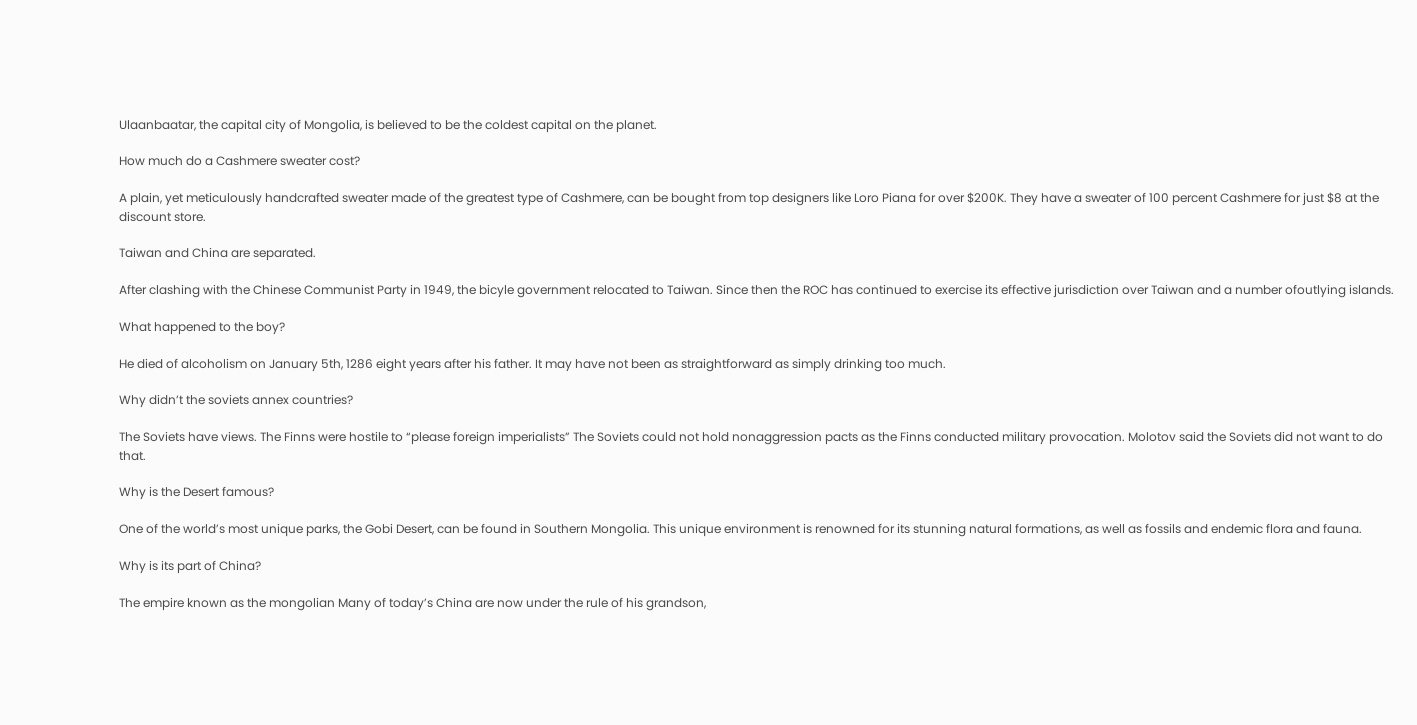Ulaanbaatar, the capital city of Mongolia, is believed to be the coldest capital on the planet.

How much do a Cashmere sweater cost?

A plain, yet meticulously handcrafted sweater made of the greatest type of Cashmere, can be bought from top designers like Loro Piana for over $200K. They have a sweater of 100 percent Cashmere for just $8 at the discount store.

Taiwan and China are separated.

After clashing with the Chinese Communist Party in 1949, the bicyle government relocated to Taiwan. Since then the ROC has continued to exercise its effective jurisdiction over Taiwan and a number ofoutlying islands.

What happened to the boy?

He died of alcoholism on January 5th, 1286 eight years after his father. It may have not been as straightforward as simply drinking too much.

Why didn’t the soviets annex countries?

The Soviets have views. The Finns were hostile to “please foreign imperialists” The Soviets could not hold nonaggression pacts as the Finns conducted military provocation. Molotov said the Soviets did not want to do that.

Why is the Desert famous?

One of the world’s most unique parks, the Gobi Desert, can be found in Southern Mongolia. This unique environment is renowned for its stunning natural formations, as well as fossils and endemic flora and fauna.

Why is its part of China?

The empire known as the mongolian Many of today’s China are now under the rule of his grandson,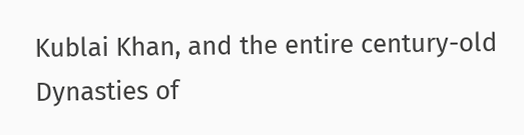Kublai Khan, and the entire century-old Dynasties of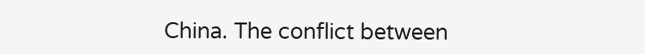China. The conflict between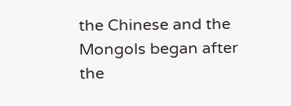the Chinese and the Mongols began after the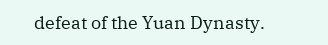defeat of the Yuan Dynasty.